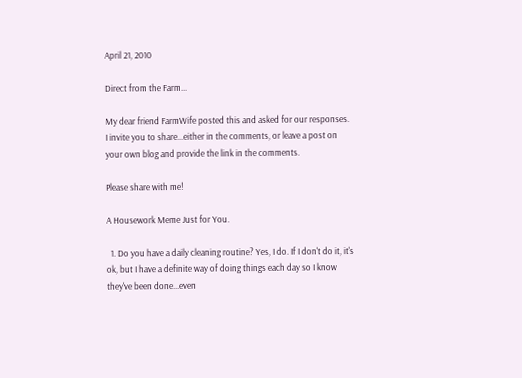April 21, 2010

Direct from the Farm...

My dear friend FarmWife posted this and asked for our responses. I invite you to share...either in the comments, or leave a post on your own blog and provide the link in the comments.

Please share with me!

A Housework Meme Just for You.

  1. Do you have a daily cleaning routine? Yes, I do. If I don't do it, it's ok, but I have a definite way of doing things each day so I know they've been done...even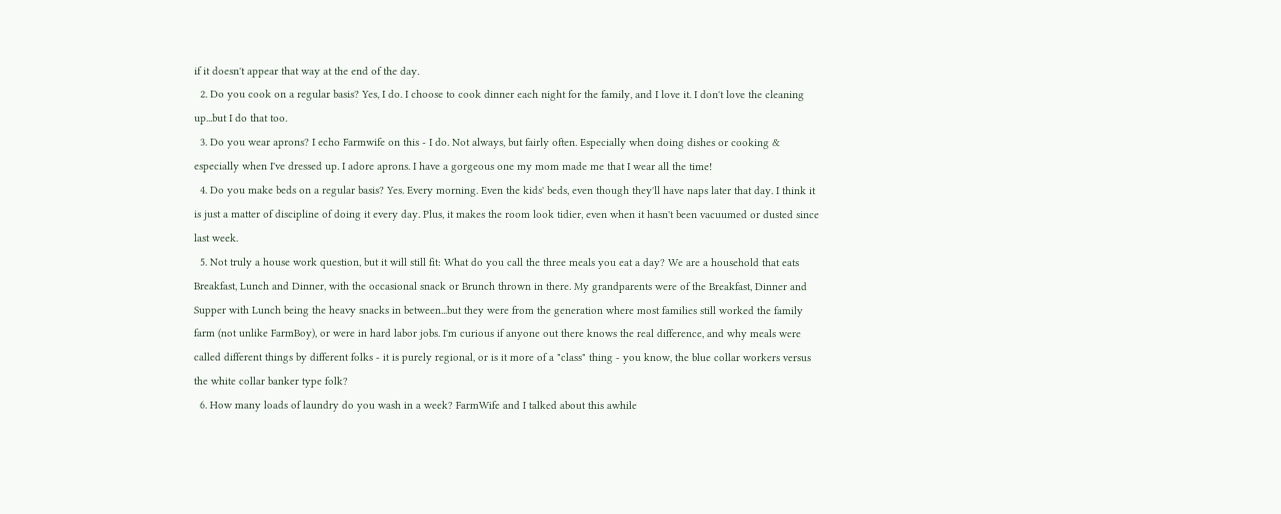if it doesn't appear that way at the end of the day.
  2. Do you cook on a regular basis? Yes, I do. I choose to cook dinner each night for the family, and I love it. I don't love the cleaning up...but I do that too.
  3. Do you wear aprons? I echo Farmwife on this - I do. Not always, but fairly often. Especially when doing dishes or cooking & especially when I've dressed up. I adore aprons. I have a gorgeous one my mom made me that I wear all the time!
  4. Do you make beds on a regular basis? Yes. Every morning. Even the kids' beds, even though they'll have naps later that day. I think it is just a matter of discipline of doing it every day. Plus, it makes the room look tidier, even when it hasn't been vacuumed or dusted since last week.
  5. Not truly a house work question, but it will still fit: What do you call the three meals you eat a day? We are a household that eats Breakfast, Lunch and Dinner, with the occasional snack or Brunch thrown in there. My grandparents were of the Breakfast, Dinner and Supper with Lunch being the heavy snacks in between...but they were from the generation where most families still worked the family farm (not unlike FarmBoy), or were in hard labor jobs. I'm curious if anyone out there knows the real difference, and why meals were called different things by different folks - it is purely regional, or is it more of a "class" thing - you know, the blue collar workers versus the white collar banker type folk?
  6. How many loads of laundry do you wash in a week? FarmWife and I talked about this awhile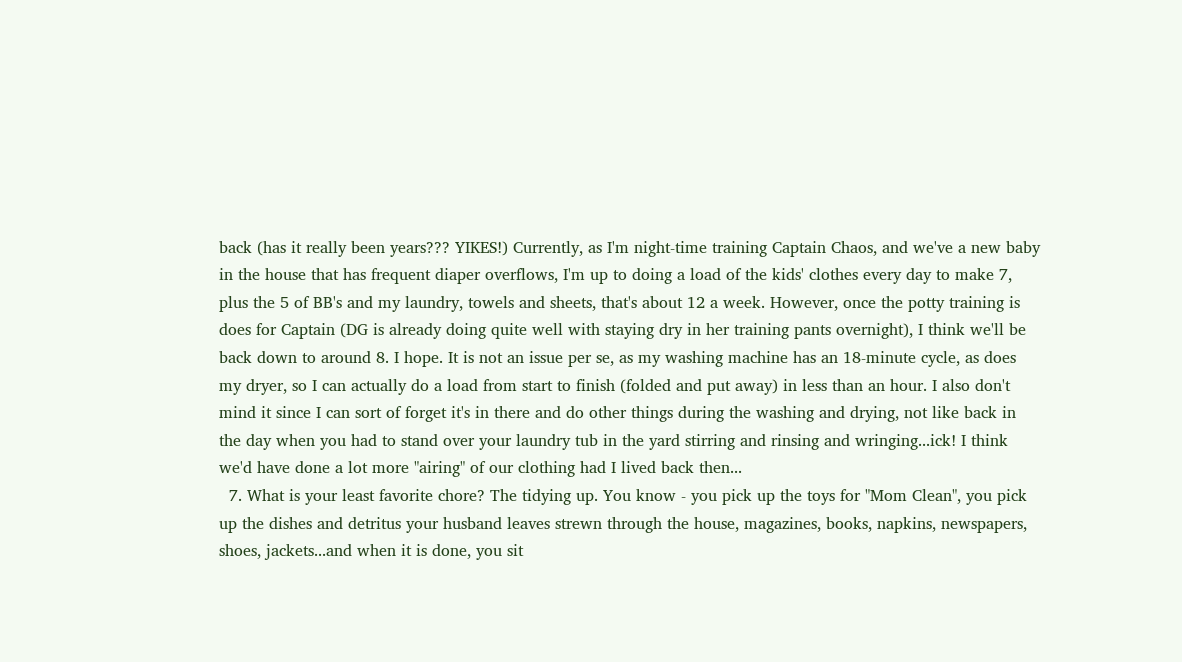back (has it really been years??? YIKES!) Currently, as I'm night-time training Captain Chaos, and we've a new baby in the house that has frequent diaper overflows, I'm up to doing a load of the kids' clothes every day to make 7, plus the 5 of BB's and my laundry, towels and sheets, that's about 12 a week. However, once the potty training is does for Captain (DG is already doing quite well with staying dry in her training pants overnight), I think we'll be back down to around 8. I hope. It is not an issue per se, as my washing machine has an 18-minute cycle, as does my dryer, so I can actually do a load from start to finish (folded and put away) in less than an hour. I also don't mind it since I can sort of forget it's in there and do other things during the washing and drying, not like back in the day when you had to stand over your laundry tub in the yard stirring and rinsing and wringing...ick! I think we'd have done a lot more "airing" of our clothing had I lived back then...
  7. What is your least favorite chore? The tidying up. You know - you pick up the toys for "Mom Clean", you pick up the dishes and detritus your husband leaves strewn through the house, magazines, books, napkins, newspapers, shoes, jackets...and when it is done, you sit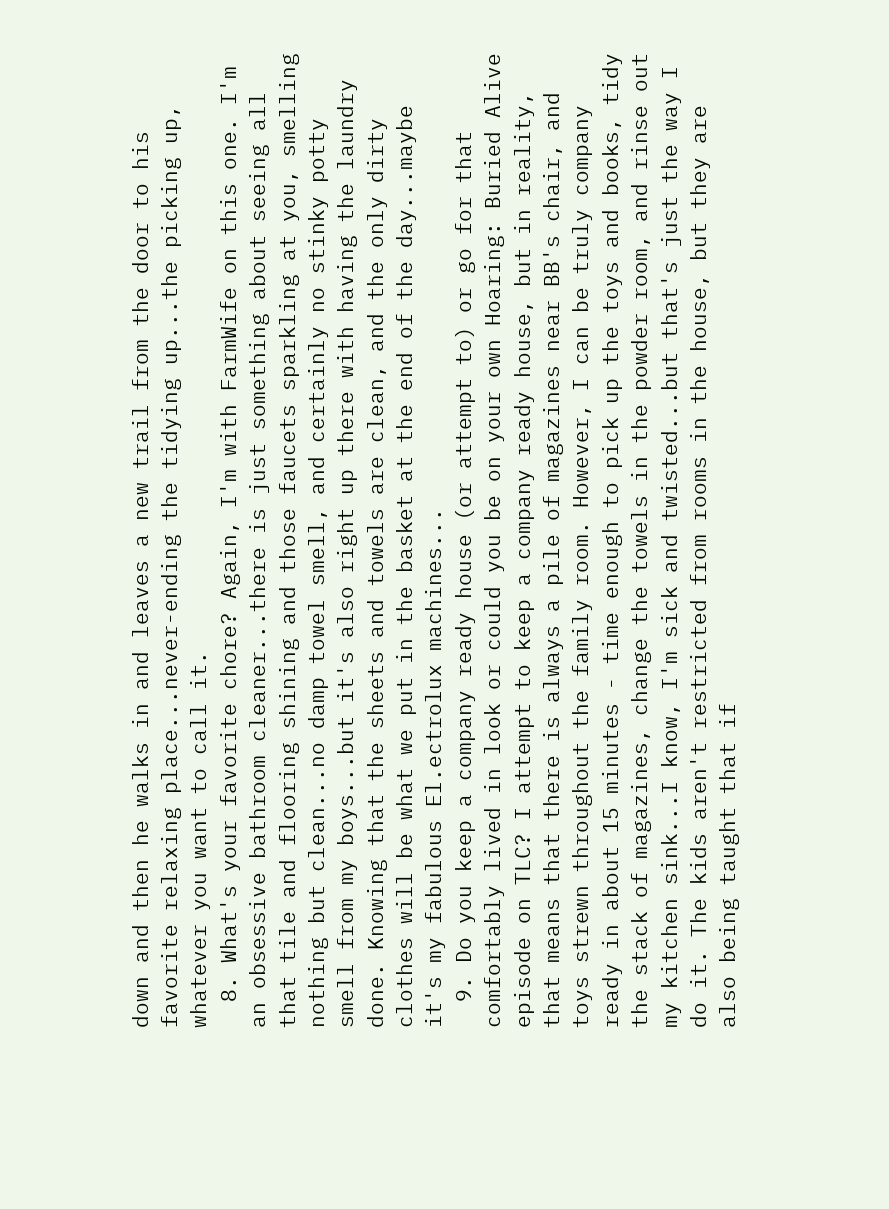down and then he walks in and leaves a new trail from the door to his favorite relaxing place...never-ending the tidying up...the picking up, whatever you want to call it.
  8. What's your favorite chore? Again, I'm with FarmWife on this one. I'm an obsessive bathroom cleaner...there is just something about seeing all that tile and flooring shining and those faucets sparkling at you, smelling nothing but clean...no damp towel smell, and certainly no stinky potty smell from my boys...but it's also right up there with having the laundry done. Knowing that the sheets and towels are clean, and the only dirty clothes will be what we put in the basket at the end of the day...maybe it's my fabulous El.ectrolux machines...
  9. Do you keep a company ready house (or attempt to) or go for that comfortably lived in look or could you be on your own Hoaring: Buried Alive episode on TLC? I attempt to keep a company ready house, but in reality, that means that there is always a pile of magazines near BB's chair, and toys strewn throughout the family room. However, I can be truly company ready in about 15 minutes - time enough to pick up the toys and books, tidy the stack of magazines, change the towels in the powder room, and rinse out my kitchen sink...I know, I'm sick and twisted...but that's just the way I do it. The kids aren't restricted from rooms in the house, but they are also being taught that if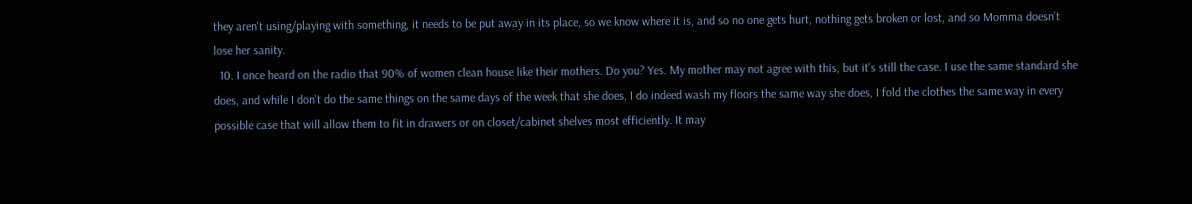they aren't using/playing with something, it needs to be put away in its place, so we know where it is, and so no one gets hurt, nothing gets broken or lost, and so Momma doesn't lose her sanity.
  10. I once heard on the radio that 90% of women clean house like their mothers. Do you? Yes. My mother may not agree with this, but it's still the case. I use the same standard she does, and while I don't do the same things on the same days of the week that she does, I do indeed wash my floors the same way she does, I fold the clothes the same way in every possible case that will allow them to fit in drawers or on closet/cabinet shelves most efficiently. It may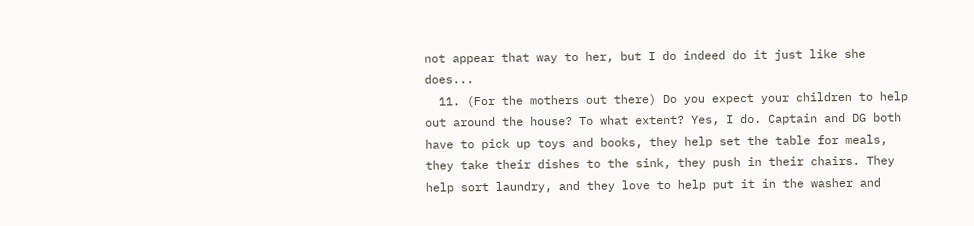not appear that way to her, but I do indeed do it just like she does...
  11. (For the mothers out there) Do you expect your children to help out around the house? To what extent? Yes, I do. Captain and DG both have to pick up toys and books, they help set the table for meals, they take their dishes to the sink, they push in their chairs. They help sort laundry, and they love to help put it in the washer and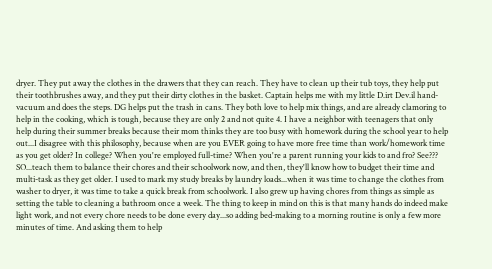dryer. They put away the clothes in the drawers that they can reach. They have to clean up their tub toys, they help put their toothbrushes away, and they put their dirty clothes in the basket. Captain helps me with my little D.irt Dev.il hand-vacuum and does the steps. DG helps put the trash in cans. They both love to help mix things, and are already clamoring to help in the cooking, which is tough, because they are only 2 and not quite 4. I have a neighbor with teenagers that only help during their summer breaks because their mom thinks they are too busy with homework during the school year to help out...I disagree with this philosophy, because when are you EVER going to have more free time than work/homework time as you get older? In college? When you're employed full-time? When you're a parent running your kids to and fro? See??? SO...teach them to balance their chores and their schoolwork now, and then, they'll know how to budget their time and multi-task as they get older. I used to mark my study breaks by laundry loads...when it was time to change the clothes from washer to dryer, it was time to take a quick break from schoolwork. I also grew up having chores from things as simple as setting the table to cleaning a bathroom once a week. The thing to keep in mind on this is that many hands do indeed make light work, and not every chore needs to be done every day...so adding bed-making to a morning routine is only a few more minutes of time. And asking them to help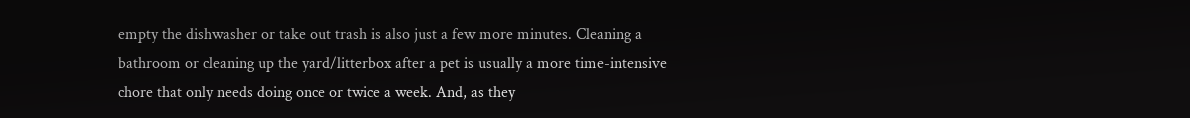empty the dishwasher or take out trash is also just a few more minutes. Cleaning a bathroom or cleaning up the yard/litterbox after a pet is usually a more time-intensive chore that only needs doing once or twice a week. And, as they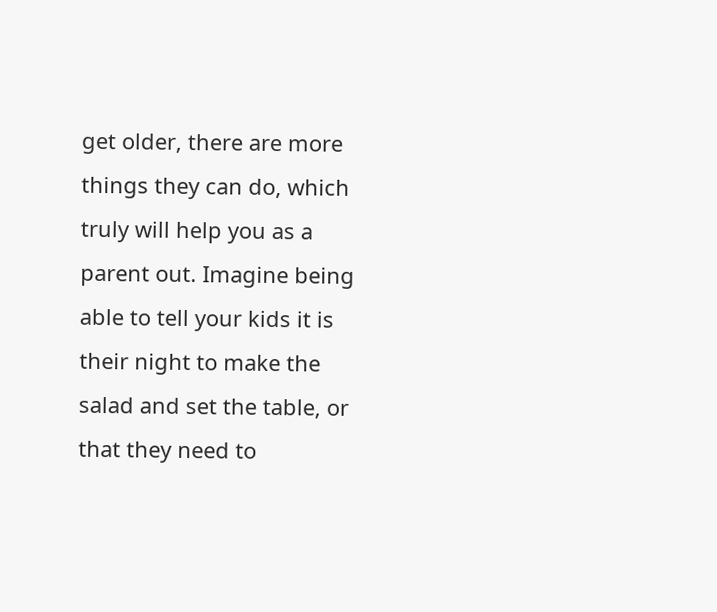get older, there are more things they can do, which truly will help you as a parent out. Imagine being able to tell your kids it is their night to make the salad and set the table, or that they need to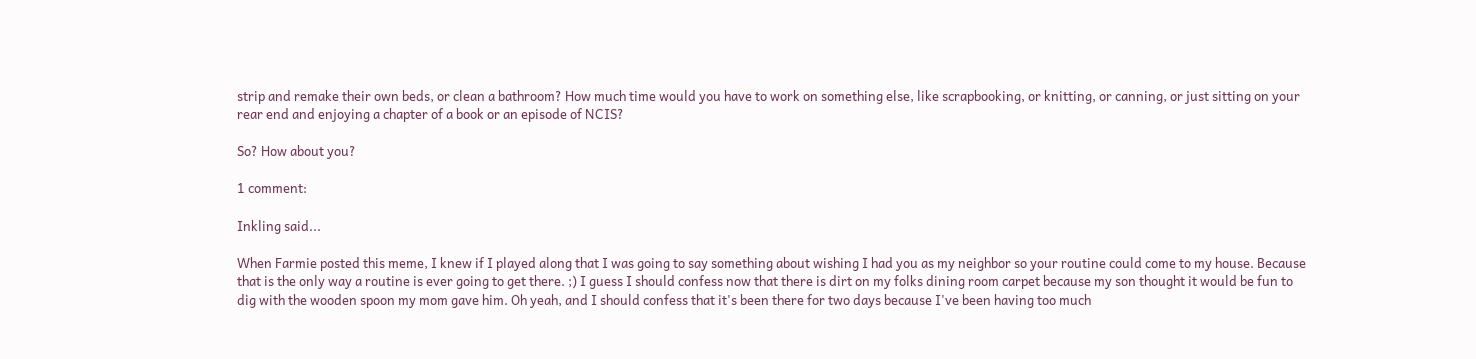strip and remake their own beds, or clean a bathroom? How much time would you have to work on something else, like scrapbooking, or knitting, or canning, or just sitting on your rear end and enjoying a chapter of a book or an episode of NCIS?

So? How about you?

1 comment:

Inkling said...

When Farmie posted this meme, I knew if I played along that I was going to say something about wishing I had you as my neighbor so your routine could come to my house. Because that is the only way a routine is ever going to get there. ;) I guess I should confess now that there is dirt on my folks dining room carpet because my son thought it would be fun to dig with the wooden spoon my mom gave him. Oh yeah, and I should confess that it's been there for two days because I've been having too much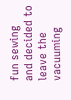fun sewing and decided to leave the vacuuming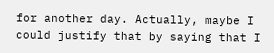for another day. Actually, maybe I could justify that by saying that I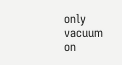only vacuum on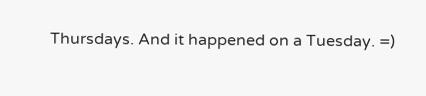Thursdays. And it happened on a Tuesday. =)